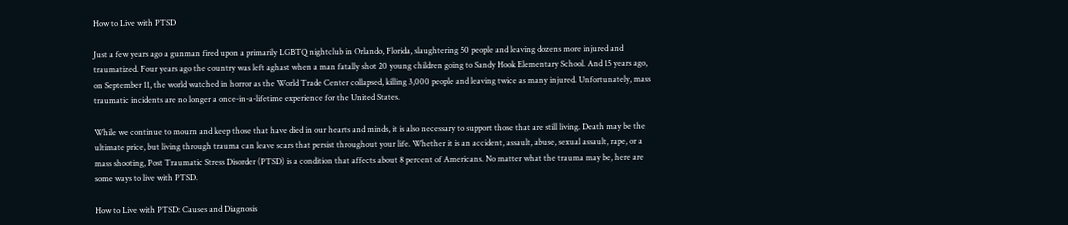How to Live with PTSD

Just a few years ago a gunman fired upon a primarily LGBTQ nightclub in Orlando, Florida, slaughtering 50 people and leaving dozens more injured and traumatized. Four years ago the country was left aghast when a man fatally shot 20 young children going to Sandy Hook Elementary School. And 15 years ago, on September 11, the world watched in horror as the World Trade Center collapsed, killing 3,000 people and leaving twice as many injured. Unfortunately, mass traumatic incidents are no longer a once-in-a-lifetime experience for the United States.

While we continue to mourn and keep those that have died in our hearts and minds, it is also necessary to support those that are still living. Death may be the ultimate price, but living through trauma can leave scars that persist throughout your life. Whether it is an accident, assault, abuse, sexual assault, rape, or a mass shooting, Post Traumatic Stress Disorder (PTSD) is a condition that affects about 8 percent of Americans. No matter what the trauma may be, here are some ways to live with PTSD.

How to Live with PTSD: Causes and Diagnosis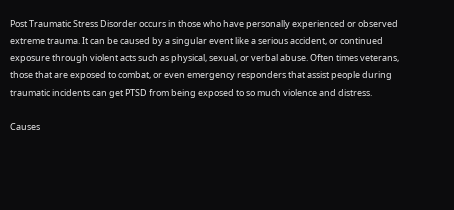Post Traumatic Stress Disorder occurs in those who have personally experienced or observed extreme trauma. It can be caused by a singular event like a serious accident, or continued exposure through violent acts such as physical, sexual, or verbal abuse. Often times veterans, those that are exposed to combat, or even emergency responders that assist people during traumatic incidents can get PTSD from being exposed to so much violence and distress.

Causes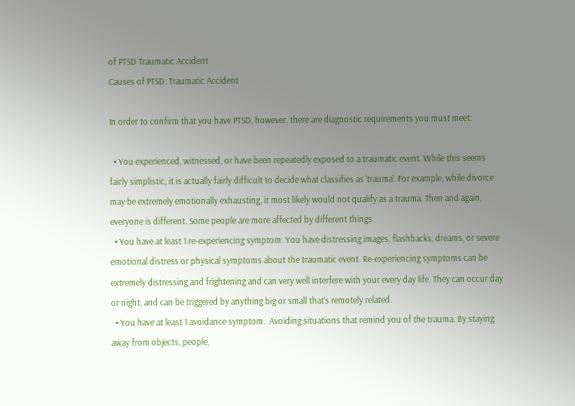of PTSD Traumatic Accident
Causes of PTSD: Traumatic Accident

In order to confirm that you have PTSD, however, there are diagnostic requirements you must meet:

  • You experienced, witnessed, or have been repeatedly exposed to a traumatic event. While this seems fairly simplistic, it is actually fairly difficult to decide what classifies as ‘trauma’. For example, while divorce may be extremely emotionally exhausting, it most likely would not qualify as a trauma. Then and again, everyone is different. Some people are more affected by different things
  • You have at least 1 re-experiencing symptom. You have distressing images, flashbacks, dreams, or severe emotional distress or physical symptoms about the traumatic event. Re-experiencing symptoms can be extremely distressing and frightening and can very well interfere with your every day life. They can occur day or night, and can be triggered by anything big or small that’s remotely related.
  • You have at least 1 avoidance symptom.  Avoiding situations that remind you of the trauma. By staying away from objects, people,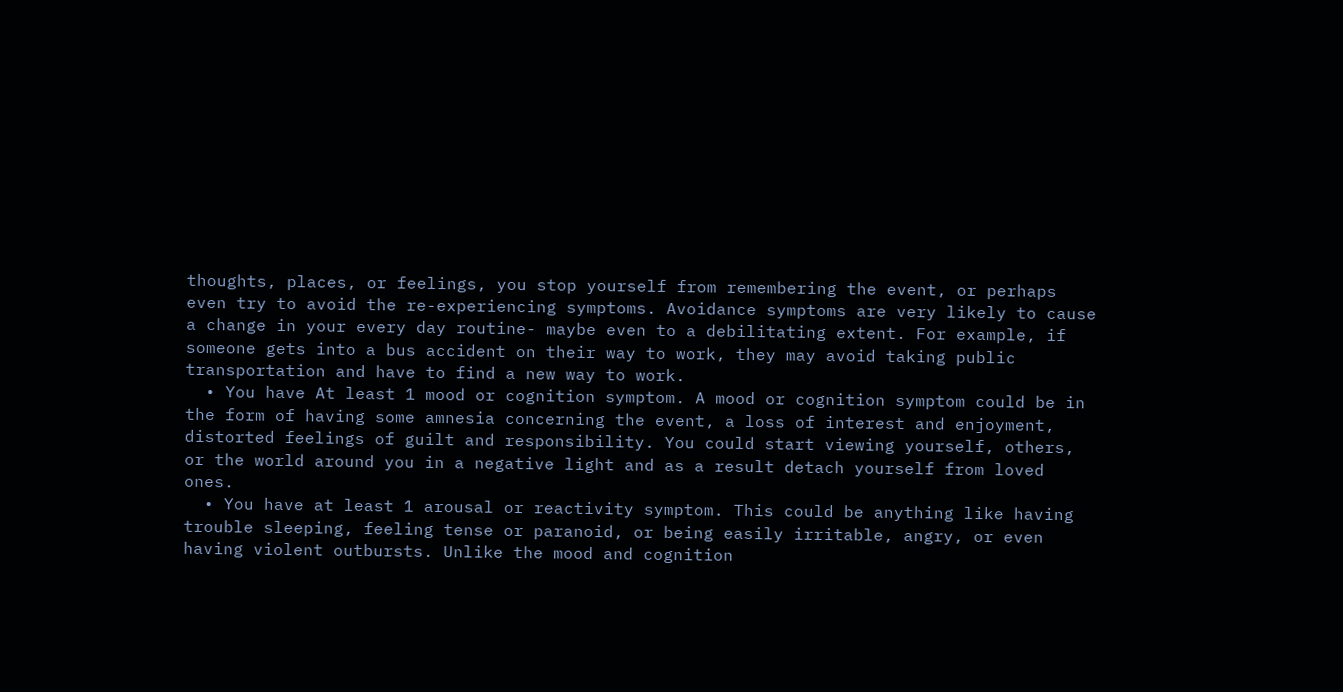thoughts, places, or feelings, you stop yourself from remembering the event, or perhaps even try to avoid the re-experiencing symptoms. Avoidance symptoms are very likely to cause a change in your every day routine- maybe even to a debilitating extent. For example, if someone gets into a bus accident on their way to work, they may avoid taking public transportation and have to find a new way to work.
  • You have At least 1 mood or cognition symptom. A mood or cognition symptom could be in the form of having some amnesia concerning the event, a loss of interest and enjoyment, distorted feelings of guilt and responsibility. You could start viewing yourself, others, or the world around you in a negative light and as a result detach yourself from loved ones.
  • You have at least 1 arousal or reactivity symptom. This could be anything like having trouble sleeping, feeling tense or paranoid, or being easily irritable, angry, or even having violent outbursts. Unlike the mood and cognition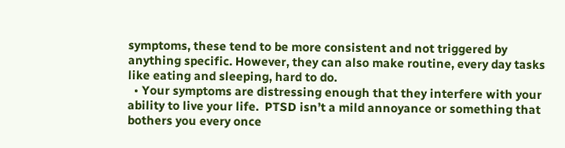symptoms, these tend to be more consistent and not triggered by anything specific. However, they can also make routine, every day tasks like eating and sleeping, hard to do.
  • Your symptoms are distressing enough that they interfere with your ability to live your life.  PTSD isn’t a mild annoyance or something that bothers you every once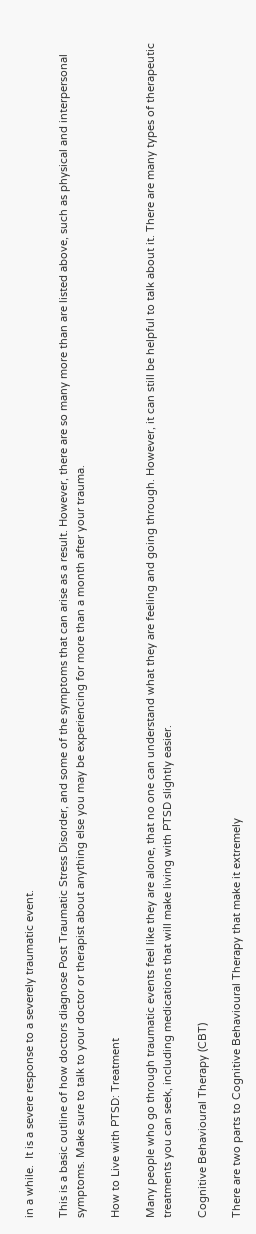in a while.  It is a severe response to a severely traumatic event.

This is a basic outline of how doctors diagnose Post Traumatic Stress Disorder, and some of the symptoms that can arise as a result. However, there are so many more than are listed above, such as physical and interpersonal symptoms. Make sure to talk to your doctor or therapist about anything else you may be experiencing for more than a month after your trauma.

How to Live with PTSD: Treatment

Many people who go through traumatic events feel like they are alone, that no one can understand what they are feeling and going through. However, it can still be helpful to talk about it. There are many types of therapeutic treatments you can seek, including medications that will make living with PTSD slightly easier.

Cognitive Behavioural Therapy (CBT)

There are two parts to Cognitive Behavioural Therapy that make it extremely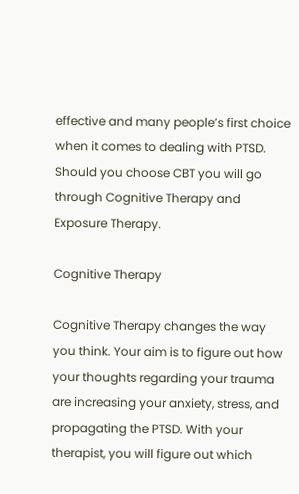effective and many people’s first choice when it comes to dealing with PTSD. Should you choose CBT you will go through Cognitive Therapy and Exposure Therapy.

Cognitive Therapy

Cognitive Therapy changes the way you think. Your aim is to figure out how your thoughts regarding your trauma are increasing your anxiety, stress, and propagating the PTSD. With your therapist, you will figure out which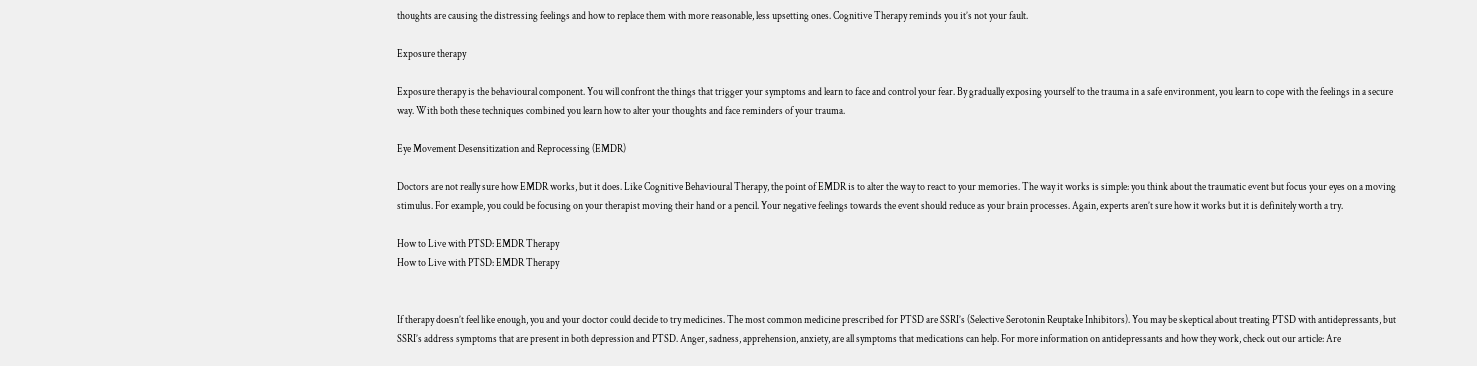thoughts are causing the distressing feelings and how to replace them with more reasonable, less upsetting ones. Cognitive Therapy reminds you it’s not your fault.

Exposure therapy

Exposure therapy is the behavioural component. You will confront the things that trigger your symptoms and learn to face and control your fear. By gradually exposing yourself to the trauma in a safe environment, you learn to cope with the feelings in a secure way. With both these techniques combined you learn how to alter your thoughts and face reminders of your trauma.

Eye Movement Desensitization and Reprocessing (EMDR)

Doctors are not really sure how EMDR works, but it does. Like Cognitive Behavioural Therapy, the point of EMDR is to alter the way to react to your memories. The way it works is simple: you think about the traumatic event but focus your eyes on a moving stimulus. For example, you could be focusing on your therapist moving their hand or a pencil. Your negative feelings towards the event should reduce as your brain processes. Again, experts aren’t sure how it works but it is definitely worth a try.

How to Live with PTSD: EMDR Therapy
How to Live with PTSD: EMDR Therapy


If therapy doesn’t feel like enough, you and your doctor could decide to try medicines. The most common medicine prescribed for PTSD are SSRI’s (Selective Serotonin Reuptake Inhibitors). You may be skeptical about treating PTSD with antidepressants, but SSRI’s address symptoms that are present in both depression and PTSD. Anger, sadness, apprehension, anxiety, are all symptoms that medications can help. For more information on antidepressants and how they work, check out our article: Are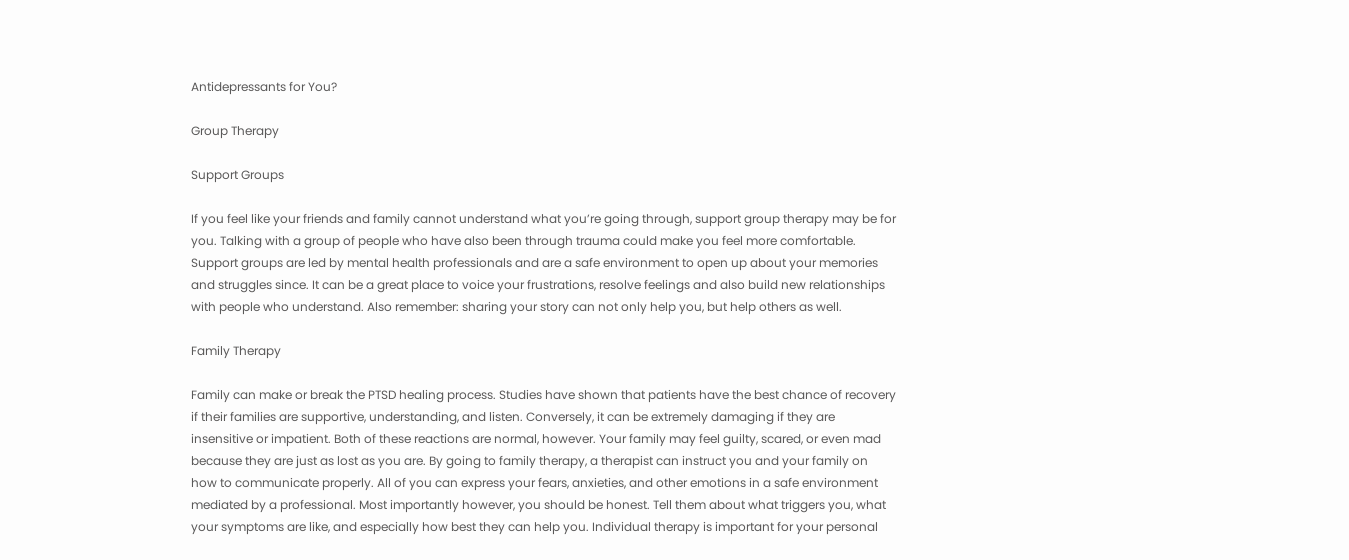Antidepressants for You?

Group Therapy

Support Groups

If you feel like your friends and family cannot understand what you’re going through, support group therapy may be for you. Talking with a group of people who have also been through trauma could make you feel more comfortable. Support groups are led by mental health professionals and are a safe environment to open up about your memories and struggles since. It can be a great place to voice your frustrations, resolve feelings and also build new relationships with people who understand. Also remember: sharing your story can not only help you, but help others as well.

Family Therapy

Family can make or break the PTSD healing process. Studies have shown that patients have the best chance of recovery if their families are supportive, understanding, and listen. Conversely, it can be extremely damaging if they are insensitive or impatient. Both of these reactions are normal, however. Your family may feel guilty, scared, or even mad because they are just as lost as you are. By going to family therapy, a therapist can instruct you and your family on how to communicate properly. All of you can express your fears, anxieties, and other emotions in a safe environment mediated by a professional. Most importantly however, you should be honest. Tell them about what triggers you, what your symptoms are like, and especially how best they can help you. Individual therapy is important for your personal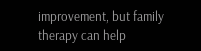improvement, but family therapy can help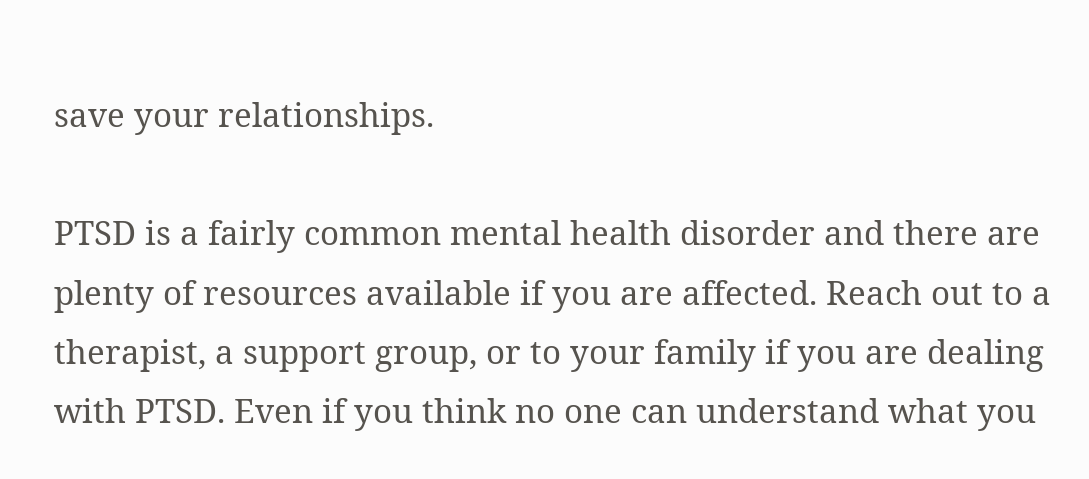save your relationships.

PTSD is a fairly common mental health disorder and there are plenty of resources available if you are affected. Reach out to a therapist, a support group, or to your family if you are dealing with PTSD. Even if you think no one can understand what you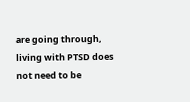are going through, living with PTSD does not need to be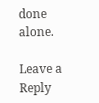done alone.

Leave a Reply